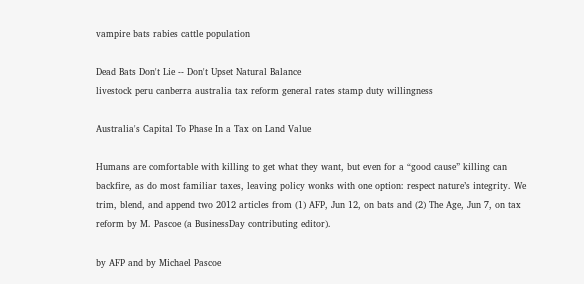vampire bats rabies cattle population

Dead Bats Don't Lie -- Don't Upset Natural Balance
livestock peru canberra australia tax reform general rates stamp duty willingness

Australia's Capital To Phase In a Tax on Land Value

Humans are comfortable with killing to get what they want, but even for a “good cause” killing can backfire, as do most familiar taxes, leaving policy wonks with one option: respect nature’s integrity. We trim, blend, and append two 2012 articles from (1) AFP, Jun 12, on bats and (2) The Age, Jun 7, on tax reform by M. Pascoe (a BusinessDay contributing editor).

by AFP and by Michael Pascoe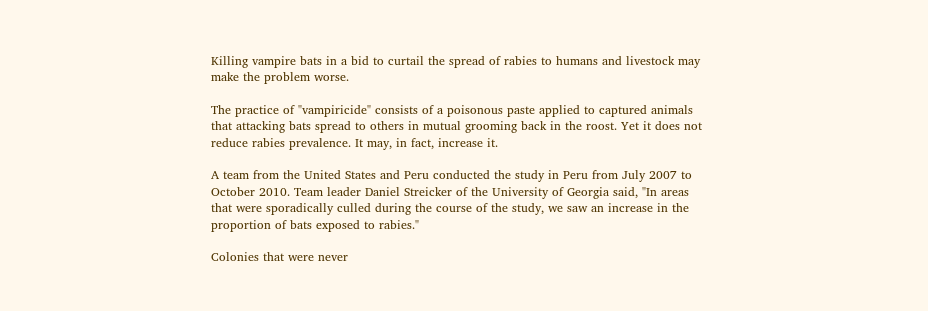Killing vampire bats in a bid to curtail the spread of rabies to humans and livestock may make the problem worse.

The practice of "vampiricide" consists of a poisonous paste applied to captured animals that attacking bats spread to others in mutual grooming back in the roost. Yet it does not reduce rabies prevalence. It may, in fact, increase it.

A team from the United States and Peru conducted the study in Peru from July 2007 to October 2010. Team leader Daniel Streicker of the University of Georgia said, "In areas that were sporadically culled during the course of the study, we saw an increase in the proportion of bats exposed to rabies."

Colonies that were never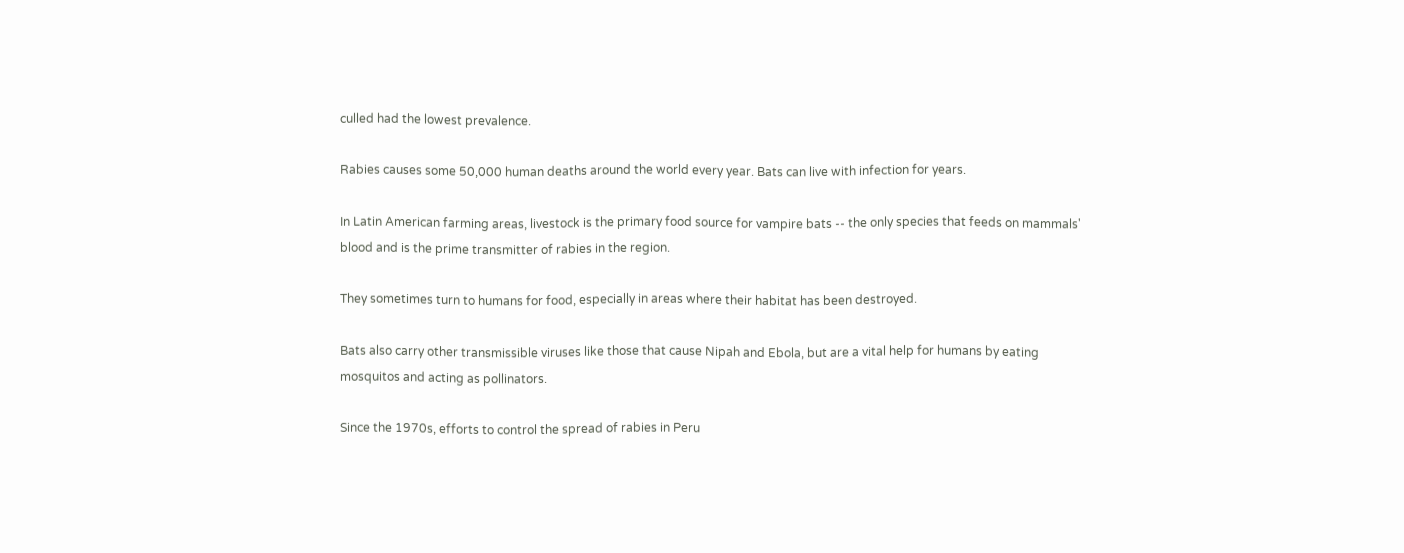culled had the lowest prevalence.

Rabies causes some 50,000 human deaths around the world every year. Bats can live with infection for years.

In Latin American farming areas, livestock is the primary food source for vampire bats -- the only species that feeds on mammals' blood and is the prime transmitter of rabies in the region.

They sometimes turn to humans for food, especially in areas where their habitat has been destroyed.

Bats also carry other transmissible viruses like those that cause Nipah and Ebola, but are a vital help for humans by eating mosquitos and acting as pollinators.

Since the 1970s, efforts to control the spread of rabies in Peru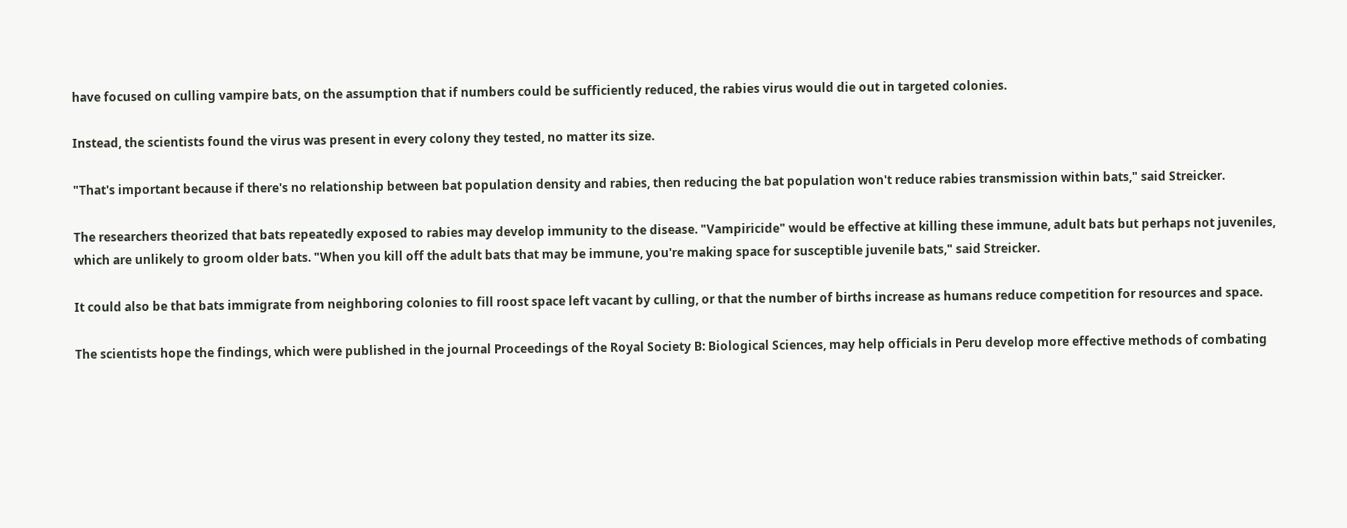have focused on culling vampire bats, on the assumption that if numbers could be sufficiently reduced, the rabies virus would die out in targeted colonies.

Instead, the scientists found the virus was present in every colony they tested, no matter its size.

"That's important because if there's no relationship between bat population density and rabies, then reducing the bat population won't reduce rabies transmission within bats," said Streicker.

The researchers theorized that bats repeatedly exposed to rabies may develop immunity to the disease. "Vampiricide" would be effective at killing these immune, adult bats but perhaps not juveniles, which are unlikely to groom older bats. "When you kill off the adult bats that may be immune, you're making space for susceptible juvenile bats," said Streicker.

It could also be that bats immigrate from neighboring colonies to fill roost space left vacant by culling, or that the number of births increase as humans reduce competition for resources and space.

The scientists hope the findings, which were published in the journal Proceedings of the Royal Society B: Biological Sciences, may help officials in Peru develop more effective methods of combating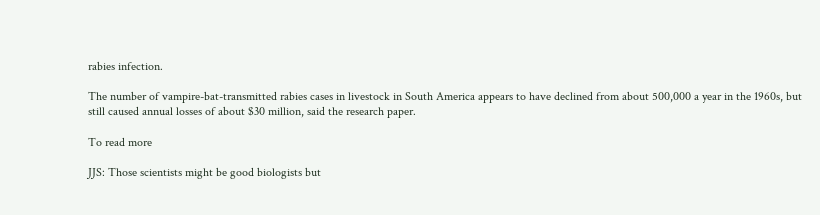rabies infection.

The number of vampire-bat-transmitted rabies cases in livestock in South America appears to have declined from about 500,000 a year in the 1960s, but still caused annual losses of about $30 million, said the research paper.

To read more

JJS: Those scientists might be good biologists but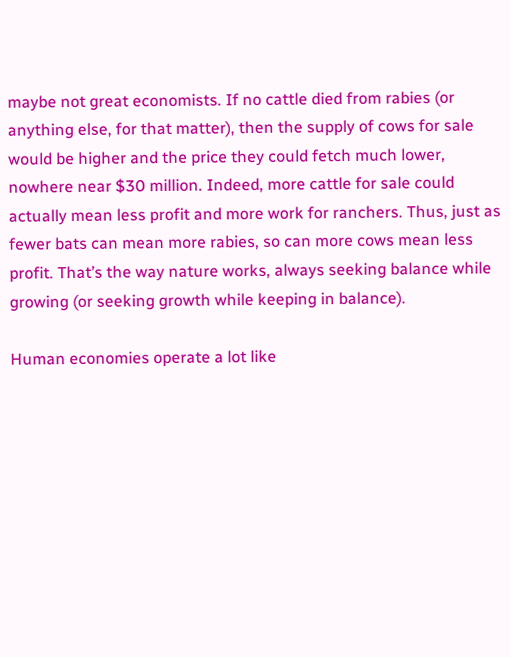maybe not great economists. If no cattle died from rabies (or anything else, for that matter), then the supply of cows for sale would be higher and the price they could fetch much lower, nowhere near $30 million. Indeed, more cattle for sale could actually mean less profit and more work for ranchers. Thus, just as fewer bats can mean more rabies, so can more cows mean less profit. That’s the way nature works, always seeking balance while growing (or seeking growth while keeping in balance).

Human economies operate a lot like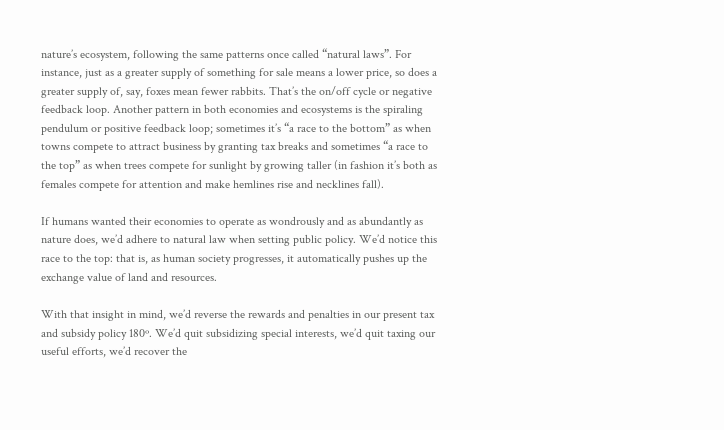nature’s ecosystem, following the same patterns once called “natural laws”. For instance, just as a greater supply of something for sale means a lower price, so does a greater supply of, say, foxes mean fewer rabbits. That’s the on/off cycle or negative feedback loop. Another pattern in both economies and ecosystems is the spiraling pendulum or positive feedback loop; sometimes it’s “a race to the bottom” as when towns compete to attract business by granting tax breaks and sometimes “a race to the top” as when trees compete for sunlight by growing taller (in fashion it’s both as females compete for attention and make hemlines rise and necklines fall).

If humans wanted their economies to operate as wondrously and as abundantly as nature does, we’d adhere to natural law when setting public policy. We’d notice this race to the top: that is, as human society progresses, it automatically pushes up the exchange value of land and resources.

With that insight in mind, we’d reverse the rewards and penalties in our present tax and subsidy policy 180º. We’d quit subsidizing special interests, we’d quit taxing our useful efforts, we’d recover the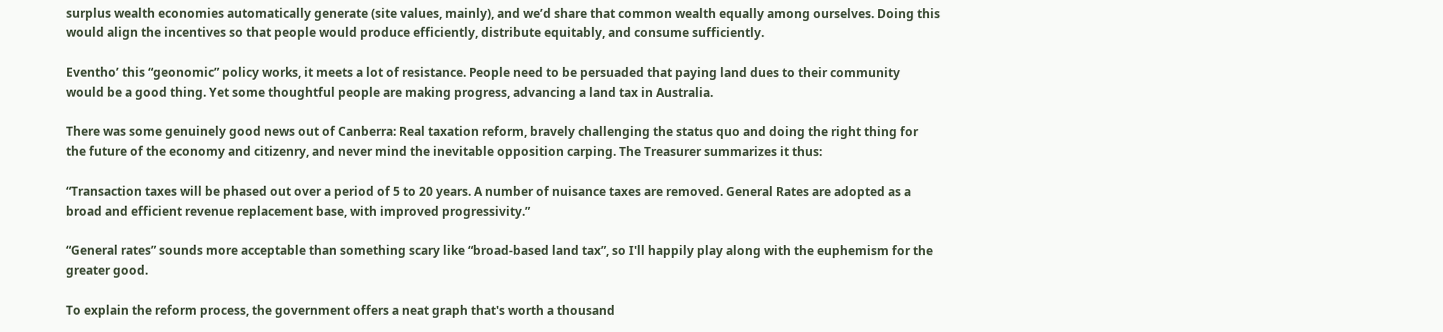surplus wealth economies automatically generate (site values, mainly), and we’d share that common wealth equally among ourselves. Doing this would align the incentives so that people would produce efficiently, distribute equitably, and consume sufficiently.

Eventho’ this “geonomic” policy works, it meets a lot of resistance. People need to be persuaded that paying land dues to their community would be a good thing. Yet some thoughtful people are making progress, advancing a land tax in Australia.

There was some genuinely good news out of Canberra: Real taxation reform, bravely challenging the status quo and doing the right thing for the future of the economy and citizenry, and never mind the inevitable opposition carping. The Treasurer summarizes it thus:

“Transaction taxes will be phased out over a period of 5 to 20 years. A number of nuisance taxes are removed. General Rates are adopted as a broad and efficient revenue replacement base, with improved progressivity.”

“General rates” sounds more acceptable than something scary like “broad-based land tax”, so I'll happily play along with the euphemism for the greater good.

To explain the reform process, the government offers a neat graph that's worth a thousand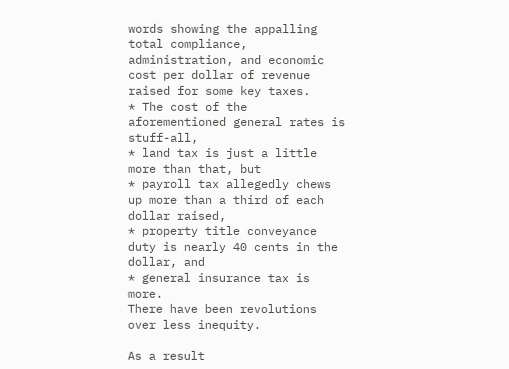words showing the appalling total compliance, administration, and economic cost per dollar of revenue raised for some key taxes.
* The cost of the aforementioned general rates is stuff-all,
* land tax is just a little more than that, but
* payroll tax allegedly chews up more than a third of each dollar raised,
* property title conveyance duty is nearly 40 cents in the dollar, and
* general insurance tax is more.
There have been revolutions over less inequity.

As a result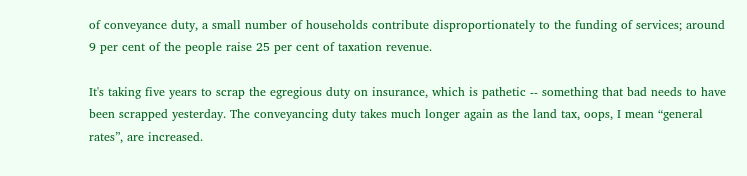of conveyance duty, a small number of households contribute disproportionately to the funding of services; around 9 per cent of the people raise 25 per cent of taxation revenue.

It's taking five years to scrap the egregious duty on insurance, which is pathetic -- something that bad needs to have been scrapped yesterday. The conveyancing duty takes much longer again as the land tax, oops, I mean “general rates”, are increased.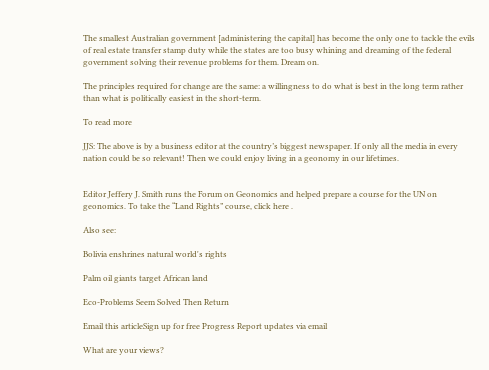The smallest Australian government [administering the capital] has become the only one to tackle the evils of real estate transfer stamp duty while the states are too busy whining and dreaming of the federal government solving their revenue problems for them. Dream on.

The principles required for change are the same: a willingness to do what is best in the long term rather than what is politically easiest in the short-term.

To read more

JJS: The above is by a business editor at the country’s biggest newspaper. If only all the media in every nation could be so relevant! Then we could enjoy living in a geonomy in our lifetimes.


Editor Jeffery J. Smith runs the Forum on Geonomics and helped prepare a course for the UN on geonomics. To take the “Land Rights” course, click here .

Also see:

Bolivia enshrines natural world's rights

Palm oil giants target African land

Eco-Problems Seem Solved Then Return

Email this articleSign up for free Progress Report updates via email

What are your views?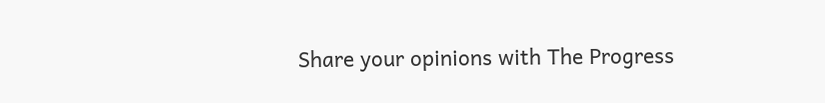Share your opinions with The Progress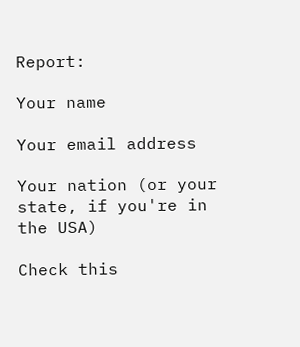Report:

Your name

Your email address

Your nation (or your state, if you're in the USA)

Check this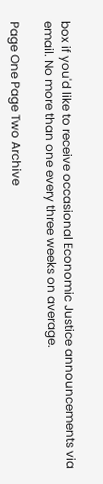box if you'd like to receive occasional Economic Justice announcements via email. No more than one every three weeks on average.

Page One Page Two Archive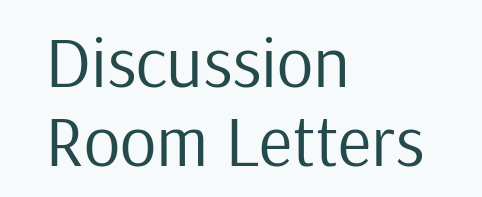Discussion Room Letters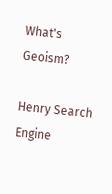What's Geoism?

Henry Search Engine